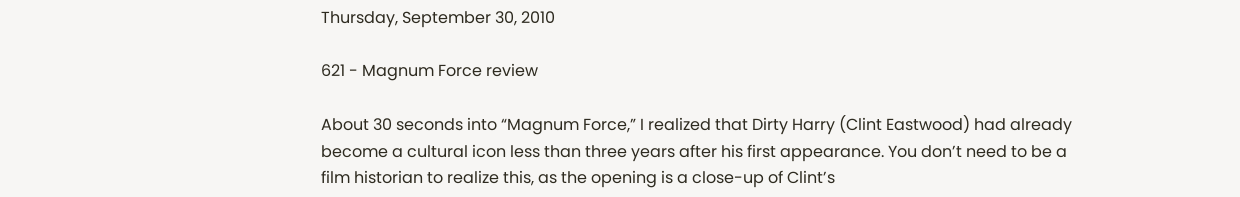Thursday, September 30, 2010

621 - Magnum Force review

About 30 seconds into “Magnum Force,” I realized that Dirty Harry (Clint Eastwood) had already become a cultural icon less than three years after his first appearance. You don’t need to be a film historian to realize this, as the opening is a close-up of Clint’s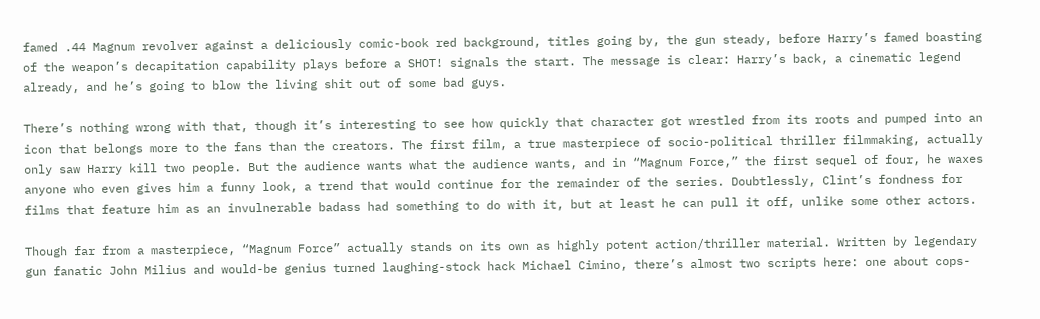famed .44 Magnum revolver against a deliciously comic-book red background, titles going by, the gun steady, before Harry’s famed boasting of the weapon’s decapitation capability plays before a SHOT! signals the start. The message is clear: Harry’s back, a cinematic legend already, and he’s going to blow the living shit out of some bad guys.

There’s nothing wrong with that, though it’s interesting to see how quickly that character got wrestled from its roots and pumped into an icon that belongs more to the fans than the creators. The first film, a true masterpiece of socio-political thriller filmmaking, actually only saw Harry kill two people. But the audience wants what the audience wants, and in “Magnum Force,” the first sequel of four, he waxes anyone who even gives him a funny look, a trend that would continue for the remainder of the series. Doubtlessly, Clint’s fondness for films that feature him as an invulnerable badass had something to do with it, but at least he can pull it off, unlike some other actors.

Though far from a masterpiece, “Magnum Force” actually stands on its own as highly potent action/thriller material. Written by legendary gun fanatic John Milius and would-be genius turned laughing-stock hack Michael Cimino, there’s almost two scripts here: one about cops-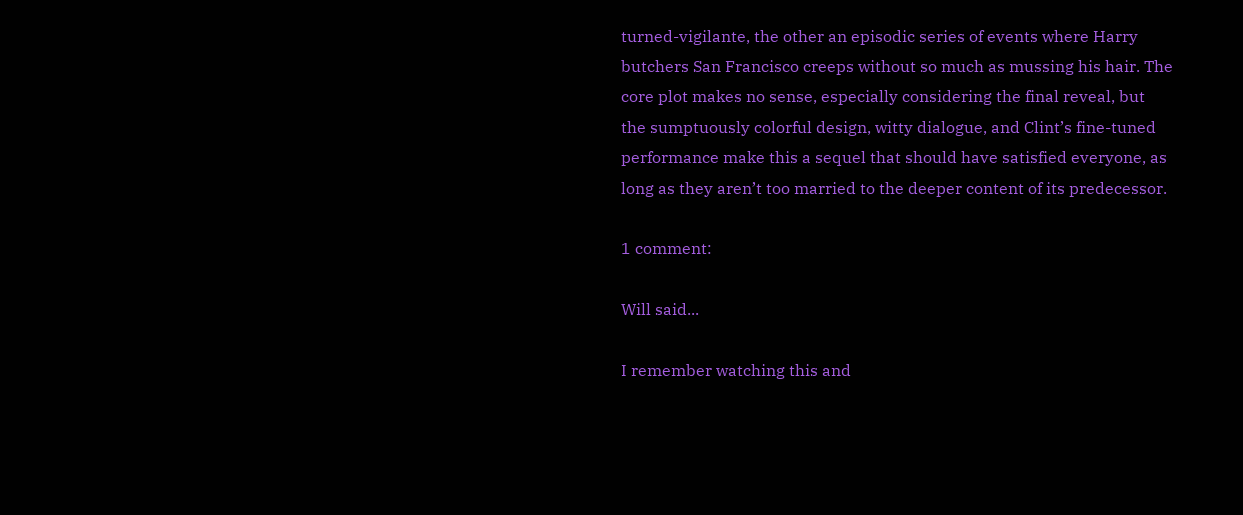turned-vigilante, the other an episodic series of events where Harry butchers San Francisco creeps without so much as mussing his hair. The core plot makes no sense, especially considering the final reveal, but the sumptuously colorful design, witty dialogue, and Clint’s fine-tuned performance make this a sequel that should have satisfied everyone, as long as they aren’t too married to the deeper content of its predecessor.

1 comment:

Will said...

I remember watching this and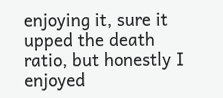enjoying it, sure it upped the death ratio, but honestly I enjoyed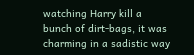watching Harry kill a bunch of dirt-bags, it was charming in a sadistic way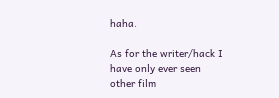haha.

As for the writer/hack I have only ever seen other film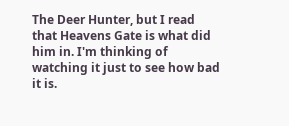The Deer Hunter, but I read that Heavens Gate is what did him in. I'm thinking of watching it just to see how bad it is.